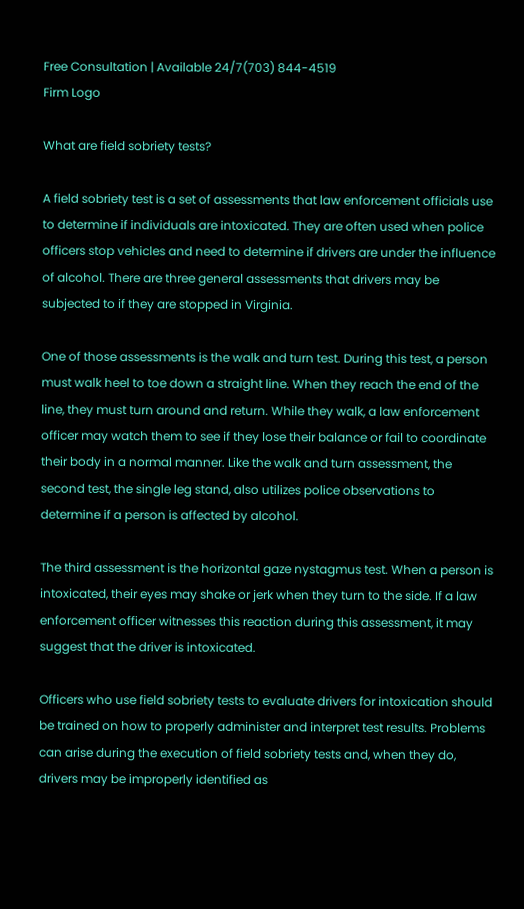Free Consultation | Available 24/7(703) 844-4519
Firm Logo

What are field sobriety tests?

A field sobriety test is a set of assessments that law enforcement officials use to determine if individuals are intoxicated. They are often used when police officers stop vehicles and need to determine if drivers are under the influence of alcohol. There are three general assessments that drivers may be subjected to if they are stopped in Virginia.

One of those assessments is the walk and turn test. During this test, a person must walk heel to toe down a straight line. When they reach the end of the line, they must turn around and return. While they walk, a law enforcement officer may watch them to see if they lose their balance or fail to coordinate their body in a normal manner. Like the walk and turn assessment, the second test, the single leg stand, also utilizes police observations to determine if a person is affected by alcohol.

The third assessment is the horizontal gaze nystagmus test. When a person is intoxicated, their eyes may shake or jerk when they turn to the side. If a law enforcement officer witnesses this reaction during this assessment, it may suggest that the driver is intoxicated.

Officers who use field sobriety tests to evaluate drivers for intoxication should be trained on how to properly administer and interpret test results. Problems can arise during the execution of field sobriety tests and, when they do, drivers may be improperly identified as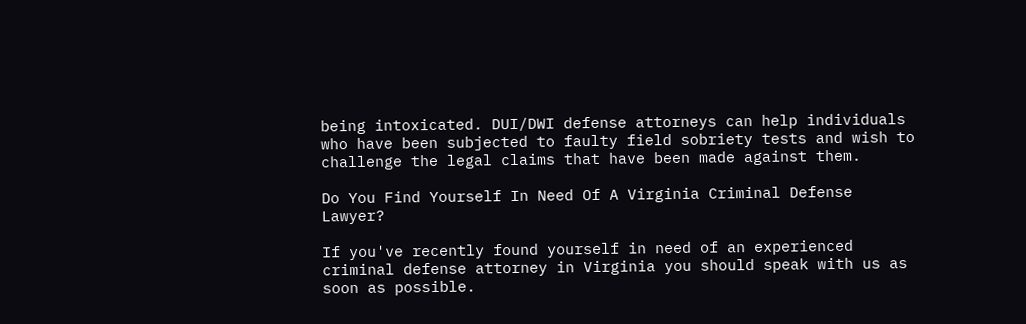being intoxicated. DUI/DWI defense attorneys can help individuals who have been subjected to faulty field sobriety tests and wish to challenge the legal claims that have been made against them.

Do You Find Yourself In Need Of A Virginia Criminal Defense Lawyer?

If you've recently found yourself in need of an experienced criminal defense attorney in Virginia you should speak with us as soon as possible.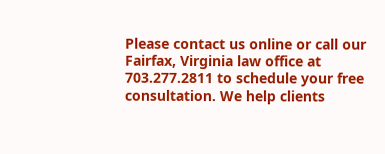Please contact us online or call our Fairfax, Virginia law office at 703.277.2811 to schedule your free consultation. We help clients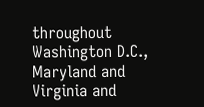throughout Washington D.C., Maryland and Virginia and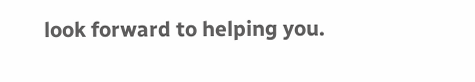look forward to helping you.